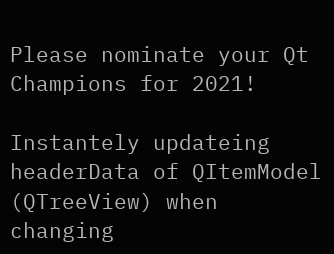Please nominate your Qt Champions for 2021!

Instantely updateing headerData of QItemModel (QTreeView) when changing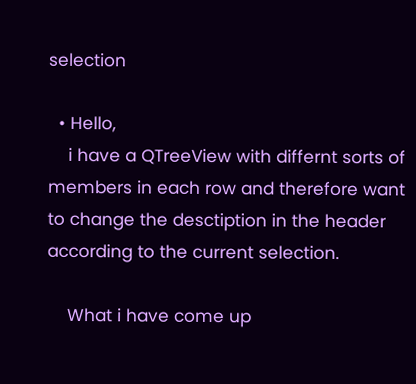selection

  • Hello,
    i have a QTreeView with differnt sorts of members in each row and therefore want to change the desctiption in the header according to the current selection.

    What i have come up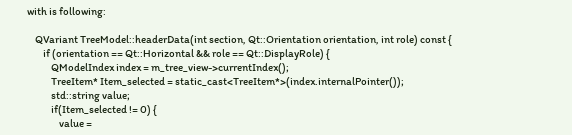with is following:

    QVariant TreeModel::headerData(int section, Qt::Orientation orientation, int role) const {
        if (orientation == Qt::Horizontal && role == Qt::DisplayRole) {
            QModelIndex index = m_tree_view->currentIndex();
            TreeItem* Item_selected = static_cast<TreeItem*>(index.internalPointer());
            std::string value;
            if(Item_selected != 0) {
                value =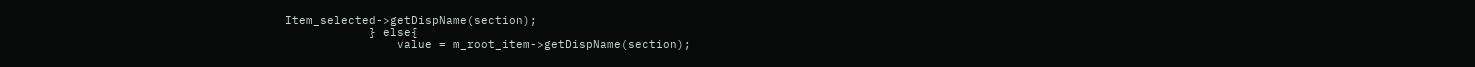Item_selected->getDispName(section);
            } else{
                value = m_root_item->getDispName(section);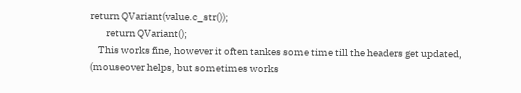return QVariant(value.c_str());
        return QVariant();
    This works fine, however it often tankes some time till the headers get updated, (mouseover helps, but sometimes works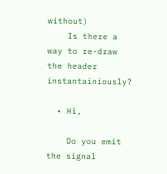without)
    Is there a way to re-draw the header instantainiously?

  • Hi,

    Do you emit the signal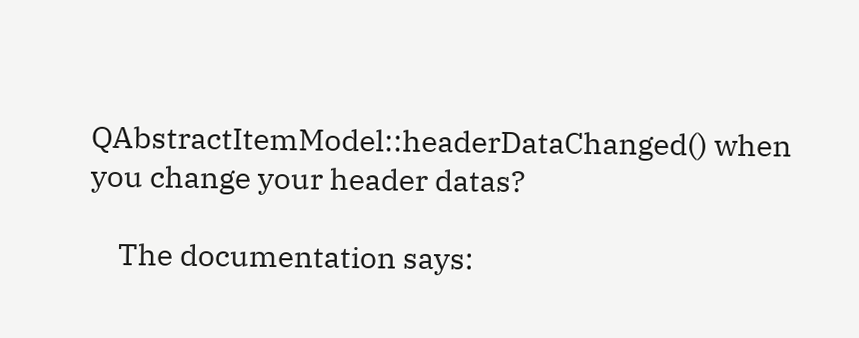QAbstractItemModel::headerDataChanged() when you change your header datas?

    The documentation says: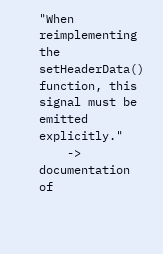"When reimplementing the setHeaderData() function, this signal must be emitted explicitly."
    -> documentation of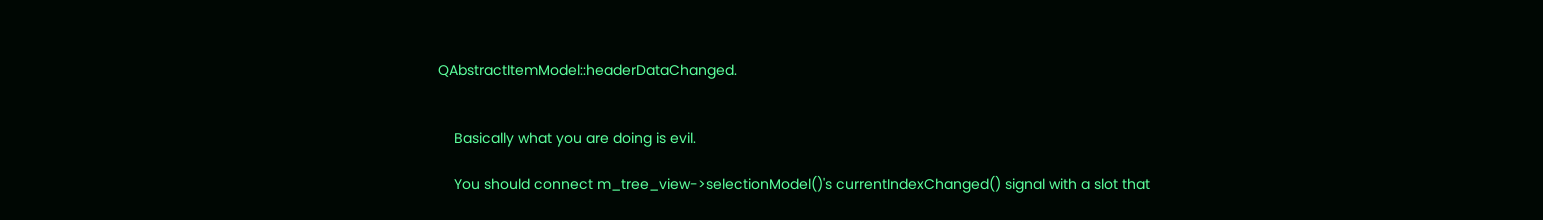QAbstractItemModel::headerDataChanged.


    Basically what you are doing is evil.

    You should connect m_tree_view->selectionModel()'s currentIndexChanged() signal with a slot that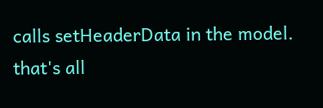calls setHeaderData in the model. that's all